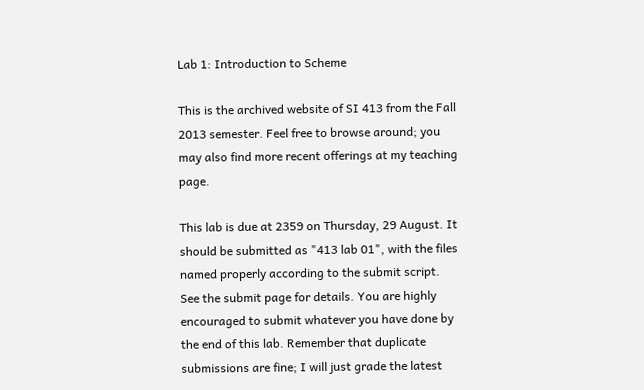Lab 1: Introduction to Scheme

This is the archived website of SI 413 from the Fall 2013 semester. Feel free to browse around; you may also find more recent offerings at my teaching page.

This lab is due at 2359 on Thursday, 29 August. It should be submitted as "413 lab 01", with the files named properly according to the submit script. See the submit page for details. You are highly encouraged to submit whatever you have done by the end of this lab. Remember that duplicate submissions are fine; I will just grade the latest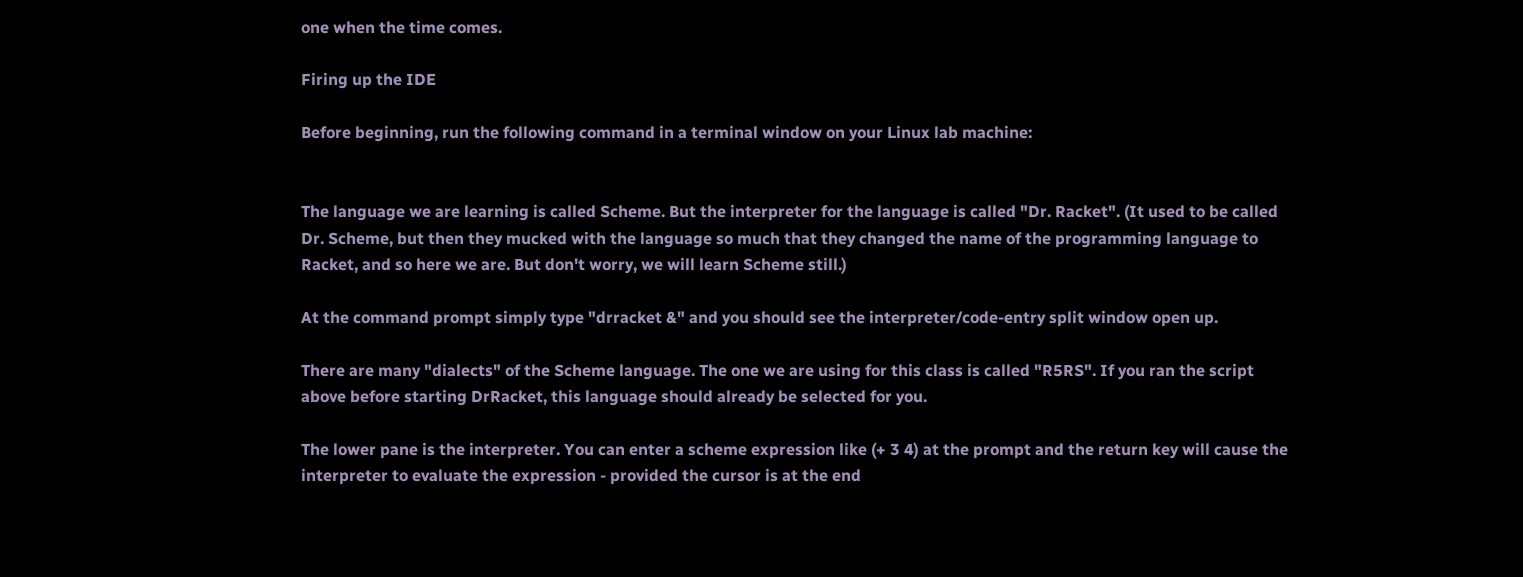one when the time comes.

Firing up the IDE

Before beginning, run the following command in a terminal window on your Linux lab machine:


The language we are learning is called Scheme. But the interpreter for the language is called "Dr. Racket". (It used to be called Dr. Scheme, but then they mucked with the language so much that they changed the name of the programming language to Racket, and so here we are. But don't worry, we will learn Scheme still.)

At the command prompt simply type "drracket &" and you should see the interpreter/code-entry split window open up.

There are many "dialects" of the Scheme language. The one we are using for this class is called "R5RS". If you ran the script above before starting DrRacket, this language should already be selected for you.

The lower pane is the interpreter. You can enter a scheme expression like (+ 3 4) at the prompt and the return key will cause the interpreter to evaluate the expression - provided the cursor is at the end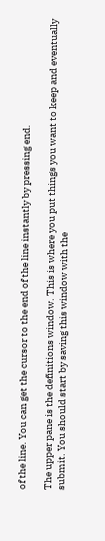of the line. You can get the cursor to the end of the line instantly by pressing end.

The upper pane is the definitions window. This is where you put things you want to keep and eventually submit. You should start by saving this window with the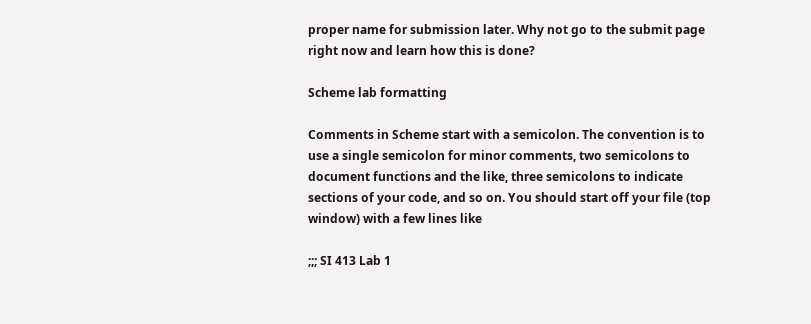proper name for submission later. Why not go to the submit page right now and learn how this is done?

Scheme lab formatting

Comments in Scheme start with a semicolon. The convention is to use a single semicolon for minor comments, two semicolons to document functions and the like, three semicolons to indicate sections of your code, and so on. You should start off your file (top window) with a few lines like

;;; SI 413 Lab 1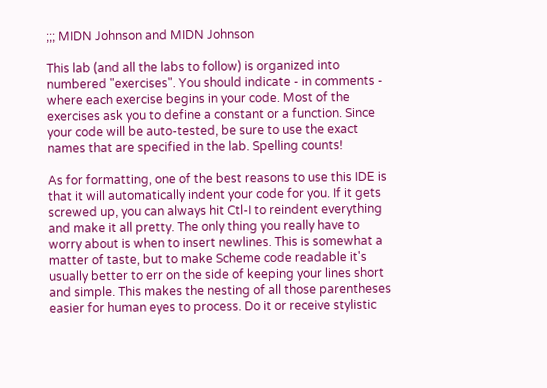;;; MIDN Johnson and MIDN Johnson

This lab (and all the labs to follow) is organized into numbered "exercises". You should indicate - in comments - where each exercise begins in your code. Most of the exercises ask you to define a constant or a function. Since your code will be auto-tested, be sure to use the exact names that are specified in the lab. Spelling counts!

As for formatting, one of the best reasons to use this IDE is that it will automatically indent your code for you. If it gets screwed up, you can always hit Ctl-I to reindent everything and make it all pretty. The only thing you really have to worry about is when to insert newlines. This is somewhat a matter of taste, but to make Scheme code readable it's usually better to err on the side of keeping your lines short and simple. This makes the nesting of all those parentheses easier for human eyes to process. Do it or receive stylistic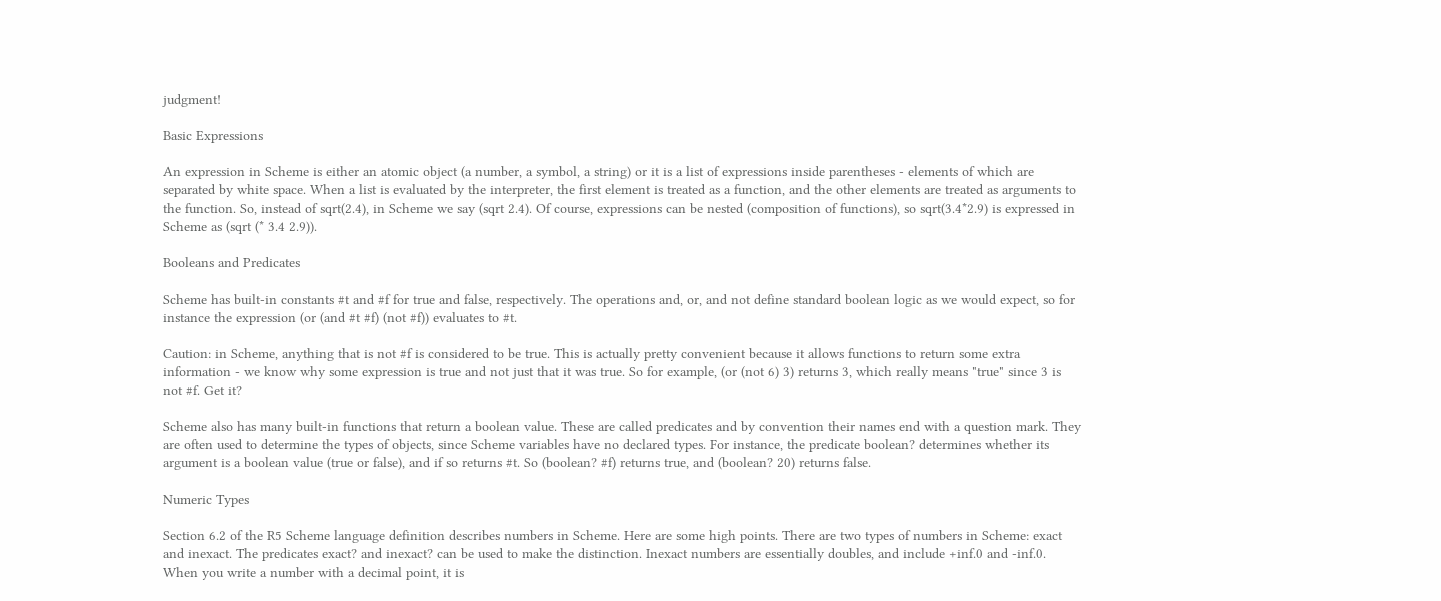judgment!

Basic Expressions

An expression in Scheme is either an atomic object (a number, a symbol, a string) or it is a list of expressions inside parentheses - elements of which are separated by white space. When a list is evaluated by the interpreter, the first element is treated as a function, and the other elements are treated as arguments to the function. So, instead of sqrt(2.4), in Scheme we say (sqrt 2.4). Of course, expressions can be nested (composition of functions), so sqrt(3.4*2.9) is expressed in Scheme as (sqrt (* 3.4 2.9)).

Booleans and Predicates

Scheme has built-in constants #t and #f for true and false, respectively. The operations and, or, and not define standard boolean logic as we would expect, so for instance the expression (or (and #t #f) (not #f)) evaluates to #t.

Caution: in Scheme, anything that is not #f is considered to be true. This is actually pretty convenient because it allows functions to return some extra information - we know why some expression is true and not just that it was true. So for example, (or (not 6) 3) returns 3, which really means "true" since 3 is not #f. Get it?

Scheme also has many built-in functions that return a boolean value. These are called predicates and by convention their names end with a question mark. They are often used to determine the types of objects, since Scheme variables have no declared types. For instance, the predicate boolean? determines whether its argument is a boolean value (true or false), and if so returns #t. So (boolean? #f) returns true, and (boolean? 20) returns false.

Numeric Types

Section 6.2 of the R5 Scheme language definition describes numbers in Scheme. Here are some high points. There are two types of numbers in Scheme: exact and inexact. The predicates exact? and inexact? can be used to make the distinction. Inexact numbers are essentially doubles, and include +inf.0 and -inf.0. When you write a number with a decimal point, it is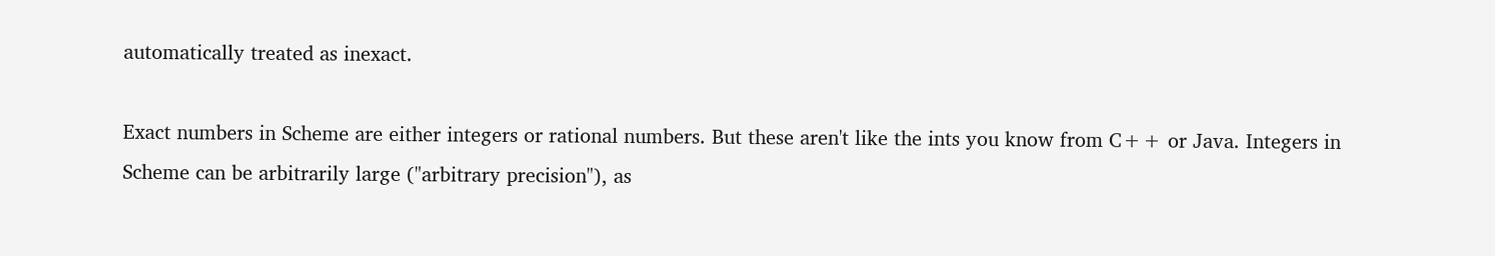automatically treated as inexact.

Exact numbers in Scheme are either integers or rational numbers. But these aren't like the ints you know from C++ or Java. Integers in Scheme can be arbitrarily large ("arbitrary precision"), as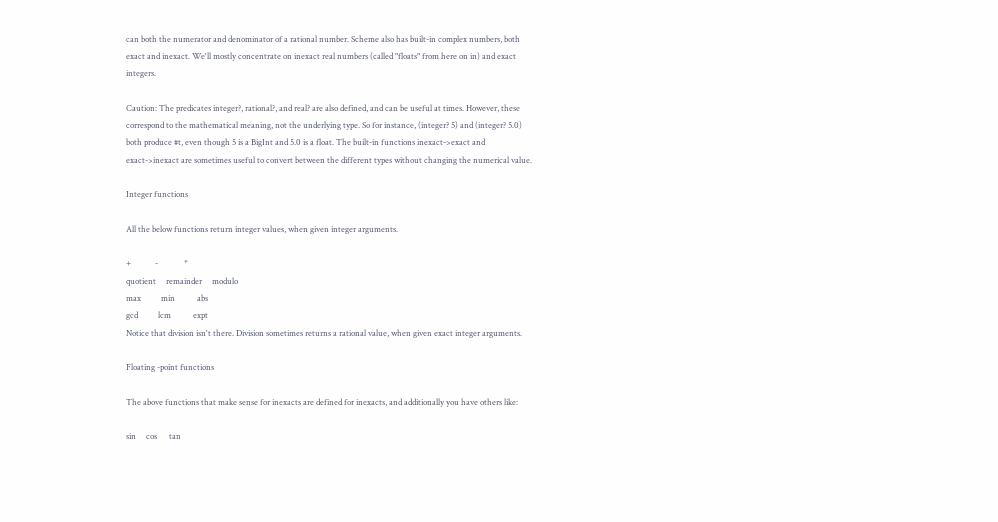can both the numerator and denominator of a rational number. Scheme also has built-in complex numbers, both exact and inexact. We'll mostly concentrate on inexact real numbers (called "floats" from here on in) and exact integers.

Caution: The predicates integer?, rational?, and real? are also defined, and can be useful at times. However, these correspond to the mathematical meaning, not the underlying type. So for instance, (integer? 5) and (integer? 5.0) both produce #t, even though 5 is a BigInt and 5.0 is a float. The built-in functions inexact->exact and exact->inexact are sometimes useful to convert between the different types without changing the numerical value.

Integer functions

All the below functions return integer values, when given integer arguments.

+            -             *
quotient     remainder     modulo
max          min           abs
gcd          lcm           expt
Notice that division isn't there. Division sometimes returns a rational value, when given exact integer arguments.

Floating -point functions

The above functions that make sense for inexacts are defined for inexacts, and additionally you have others like:

sin     cos      tan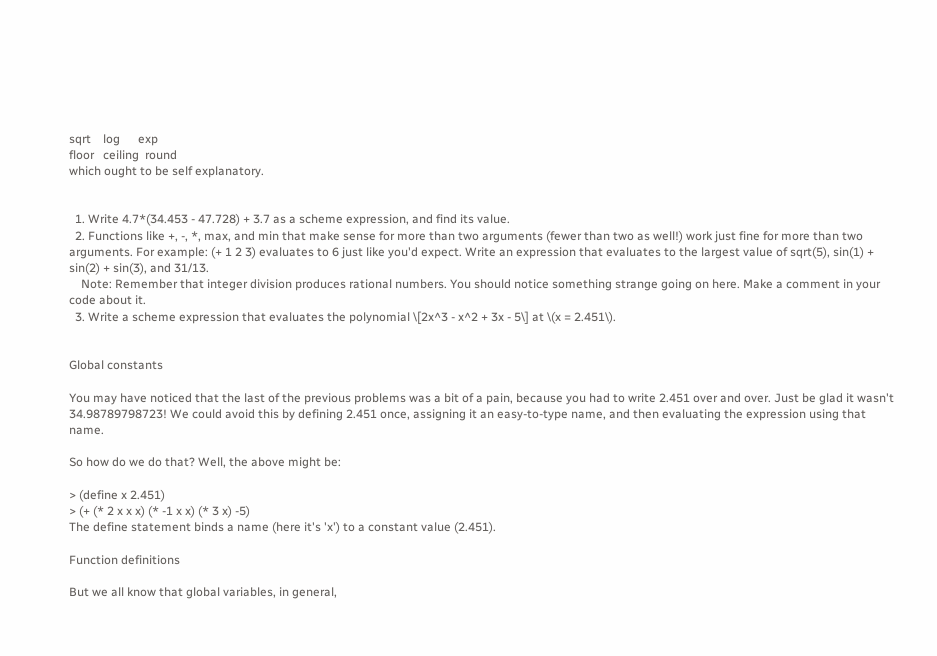sqrt    log      exp
floor   ceiling  round
which ought to be self explanatory.


  1. Write 4.7*(34.453 - 47.728) + 3.7 as a scheme expression, and find its value.
  2. Functions like +, -, *, max, and min that make sense for more than two arguments (fewer than two as well!) work just fine for more than two arguments. For example: (+ 1 2 3) evaluates to 6 just like you'd expect. Write an expression that evaluates to the largest value of sqrt(5), sin(1) + sin(2) + sin(3), and 31/13.
    Note: Remember that integer division produces rational numbers. You should notice something strange going on here. Make a comment in your code about it.
  3. Write a scheme expression that evaluates the polynomial \[2x^3 - x^2 + 3x - 5\] at \(x = 2.451\).


Global constants

You may have noticed that the last of the previous problems was a bit of a pain, because you had to write 2.451 over and over. Just be glad it wasn't 34.98789798723! We could avoid this by defining 2.451 once, assigning it an easy-to-type name, and then evaluating the expression using that name.

So how do we do that? Well, the above might be:

> (define x 2.451)
> (+ (* 2 x x x) (* -1 x x) (* 3 x) -5)
The define statement binds a name (here it's 'x') to a constant value (2.451).

Function definitions

But we all know that global variables, in general,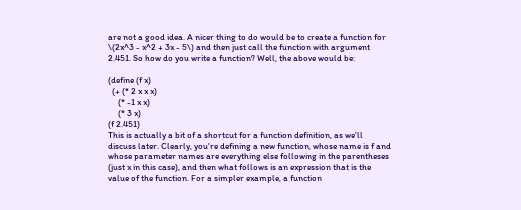are not a good idea. A nicer thing to do would be to create a function for \(2x^3 - x^2 + 3x - 5\) and then just call the function with argument 2.451. So how do you write a function? Well, the above would be:

(define (f x)
  (+ (* 2 x x x)
     (* -1 x x)
     (* 3 x)
(f 2.451)
This is actually a bit of a shortcut for a function definition, as we'll discuss later. Clearly, you're defining a new function, whose name is f and whose parameter names are everything else following in the parentheses (just x in this case), and then what follows is an expression that is the value of the function. For a simpler example, a function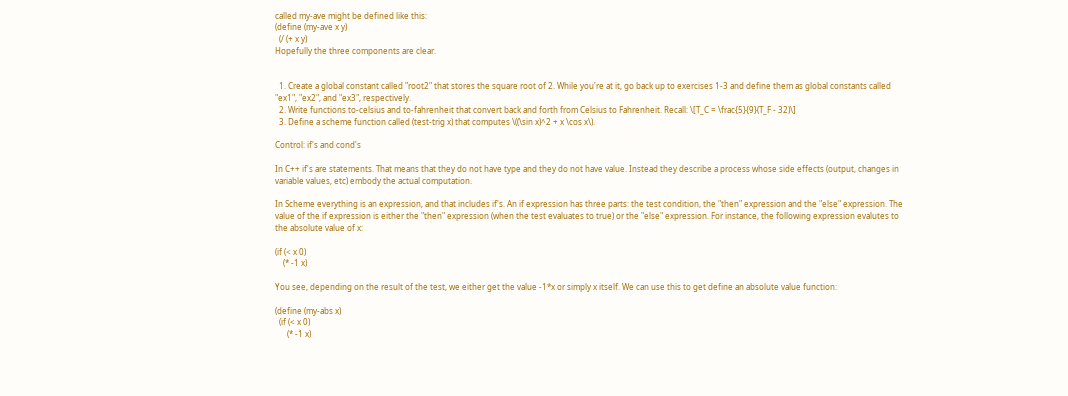called my-ave might be defined like this:
(define (my-ave x y)
  (/ (+ x y)
Hopefully the three components are clear.


  1. Create a global constant called "root2" that stores the square root of 2. While you're at it, go back up to exercises 1-3 and define them as global constants called "ex1", "ex2", and "ex3", respectively.
  2. Write functions to-celsius and to-fahrenheit that convert back and forth from Celsius to Fahrenheit. Recall: \[T_C = \frac{5}{9}(T_F - 32)\]
  3. Define a scheme function called (test-trig x) that computes \((\sin x)^2 + x \cos x\).

Control: if's and cond's

In C++ if's are statements. That means that they do not have type and they do not have value. Instead they describe a process whose side effects (output, changes in variable values, etc) embody the actual computation.

In Scheme everything is an expression, and that includes if's. An if expression has three parts: the test condition, the "then" expression and the "else" expression. The value of the if expression is either the "then" expression (when the test evaluates to true) or the "else" expression. For instance, the following expression evalutes to the absolute value of x:

(if (< x 0)
    (* -1 x)

You see, depending on the result of the test, we either get the value -1*x or simply x itself. We can use this to get define an absolute value function:

(define (my-abs x)
  (if (< x 0)
      (* -1 x)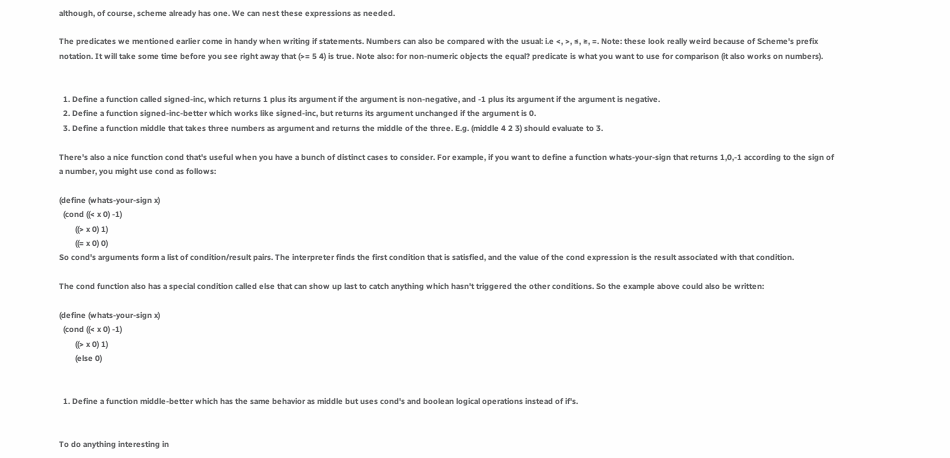although, of course, scheme already has one. We can nest these expressions as needed.

The predicates we mentioned earlier come in handy when writing if statements. Numbers can also be compared with the usual: i.e <, >, ≤, ≥, =. Note: these look really weird because of Scheme's prefix notation. It will take some time before you see right away that (>= 5 4) is true. Note also: for non-numeric objects the equal? predicate is what you want to use for comparison (it also works on numbers).


  1. Define a function called signed-inc, which returns 1 plus its argument if the argument is non-negative, and -1 plus its argument if the argument is negative.
  2. Define a function signed-inc-better which works like signed-inc, but returns its argument unchanged if the argument is 0.
  3. Define a function middle that takes three numbers as argument and returns the middle of the three. E.g. (middle 4 2 3) should evaluate to 3.

There's also a nice function cond that's useful when you have a bunch of distinct cases to consider. For example, if you want to define a function whats-your-sign that returns 1,0,-1 according to the sign of a number, you might use cond as follows:

(define (whats-your-sign x)
  (cond ((< x 0) -1)
        ((> x 0) 1)
        ((= x 0) 0)
So cond's arguments form a list of condition/result pairs. The interpreter finds the first condition that is satisfied, and the value of the cond expression is the result associated with that condition.

The cond function also has a special condition called else that can show up last to catch anything which hasn't triggered the other conditions. So the example above could also be written:

(define (whats-your-sign x)
  (cond ((< x 0) -1)
        ((> x 0) 1)
        (else 0)


  1. Define a function middle-better which has the same behavior as middle but uses cond's and boolean logical operations instead of if's.


To do anything interesting in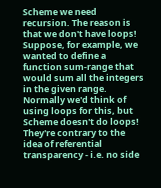Scheme we need recursion. The reason is that we don't have loops! Suppose, for example, we wanted to define a function sum-range that would sum all the integers in the given range. Normally we'd think of using loops for this, but Scheme doesn't do loops! They're contrary to the idea of referential transparency - i.e. no side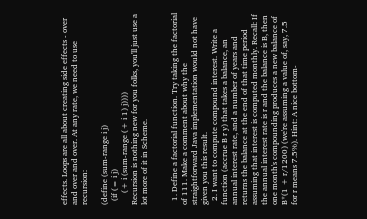effects. Loops are all about creating side effects - over and over and over. At any rate, we need to use recursion:

(define (sum-range i j)
  (if (= i j)
      (+ i (sum-range (+ i 1) j))))
Recursion is nothing new for you folks, you'll just use a lot more of it in Scheme.


  1. Define a factorial function. Try taking the factorial of 111. Make a comment about why the straightforward Java implementation would not have given you this result.
  2. I want to compute compound interest. Write a function (accrue B r y) that takes a balance, an annual interest rate, and a number of years and returns the balance at the end of that time period assuming that interest is computed monthly. Recall: If the annual interest rate is r and the balance is B, then one month's compounding produces a new balance of B*(1 + r/1200) (we're assuming a value of, say, 7.5 for r means 7.5%). Hint: A nice bottom-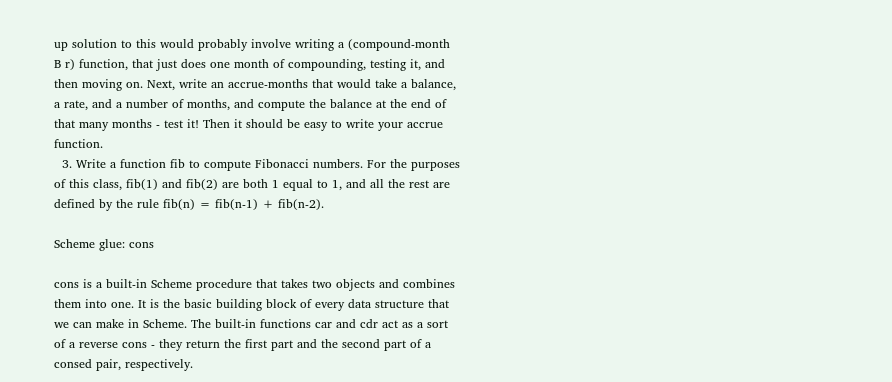up solution to this would probably involve writing a (compound-month B r) function, that just does one month of compounding, testing it, and then moving on. Next, write an accrue-months that would take a balance, a rate, and a number of months, and compute the balance at the end of that many months - test it! Then it should be easy to write your accrue function.
  3. Write a function fib to compute Fibonacci numbers. For the purposes of this class, fib(1) and fib(2) are both 1 equal to 1, and all the rest are defined by the rule fib(n) = fib(n-1) + fib(n-2).

Scheme glue: cons

cons is a built-in Scheme procedure that takes two objects and combines them into one. It is the basic building block of every data structure that we can make in Scheme. The built-in functions car and cdr act as a sort of a reverse cons - they return the first part and the second part of a consed pair, respectively.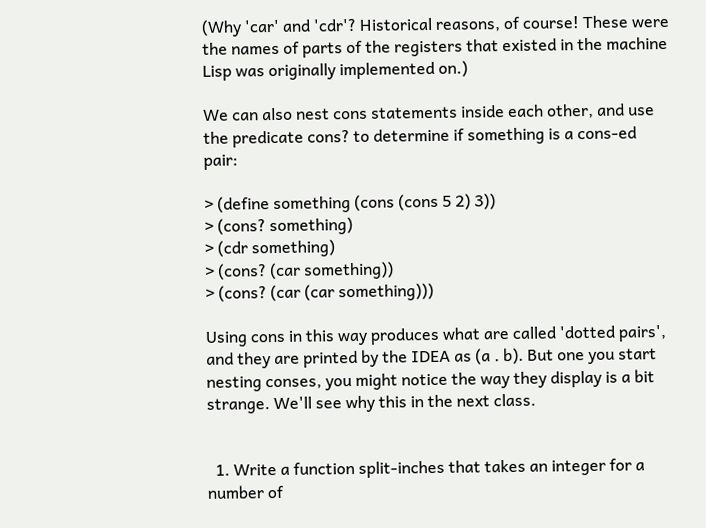(Why 'car' and 'cdr'? Historical reasons, of course! These were the names of parts of the registers that existed in the machine Lisp was originally implemented on.)

We can also nest cons statements inside each other, and use the predicate cons? to determine if something is a cons-ed pair:

> (define something (cons (cons 5 2) 3))
> (cons? something)
> (cdr something)
> (cons? (car something))
> (cons? (car (car something)))

Using cons in this way produces what are called 'dotted pairs', and they are printed by the IDEA as (a . b). But one you start nesting conses, you might notice the way they display is a bit strange. We'll see why this in the next class.


  1. Write a function split-inches that takes an integer for a number of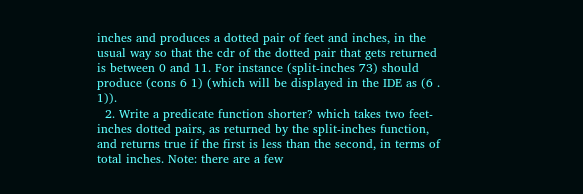inches and produces a dotted pair of feet and inches, in the usual way so that the cdr of the dotted pair that gets returned is between 0 and 11. For instance (split-inches 73) should produce (cons 6 1) (which will be displayed in the IDE as (6 . 1)).
  2. Write a predicate function shorter? which takes two feet-inches dotted pairs, as returned by the split-inches function, and returns true if the first is less than the second, in terms of total inches. Note: there are a few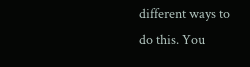different ways to do this. You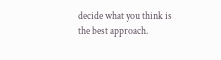decide what you think is the best approach.